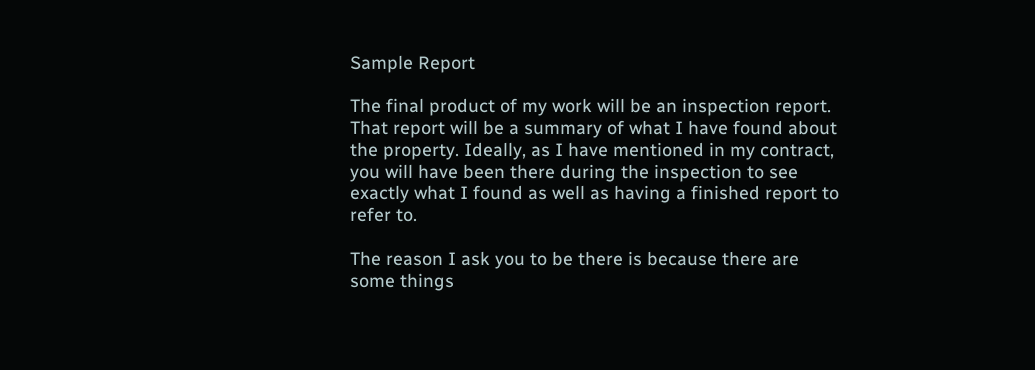Sample Report

The final product of my work will be an inspection report. That report will be a summary of what I have found about the property. Ideally, as I have mentioned in my contract, you will have been there during the inspection to see exactly what I found as well as having a finished report to refer to.

The reason I ask you to be there is because there are some things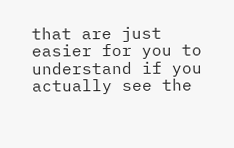that are just easier for you to understand if you actually see the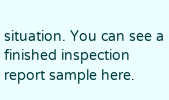situation. You can see a finished inspection report sample here.